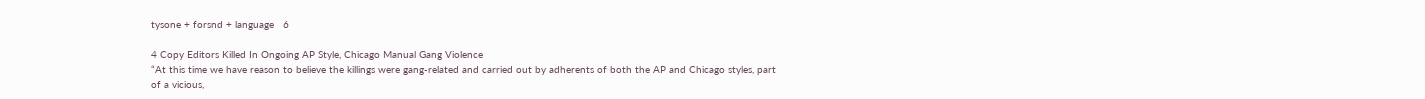tysone + forsnd + language   6

4 Copy Editors Killed In Ongoing AP Style, Chicago Manual Gang Violence
“At this time we have reason to believe the killings were gang-related and carried out by adherents of both the AP and Chicago styles, part of a vicious,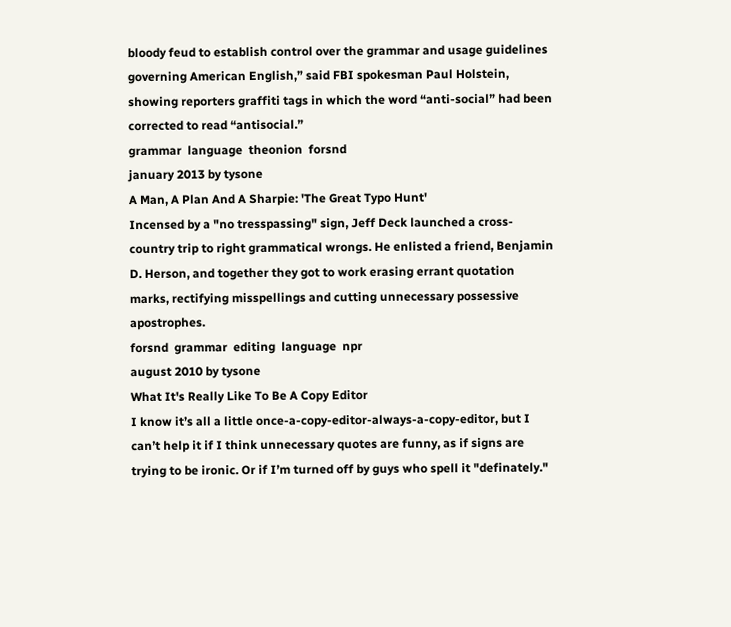bloody feud to establish control over the grammar and usage guidelines governing American English,” said FBI spokesman Paul Holstein, showing reporters graffiti tags in which the word “anti-social” had been corrected to read “antisocial.”
grammar  language  theonion  forsnd
january 2013 by tysone
A Man, A Plan And A Sharpie: 'The Great Typo Hunt'
Incensed by a "no tresspassing" sign, Jeff Deck launched a cross-country trip to right grammatical wrongs. He enlisted a friend, Benjamin D. Herson, and together they got to work erasing errant quotation marks, rectifying misspellings and cutting unnecessary possessive apostrophes.
forsnd  grammar  editing  language  npr
august 2010 by tysone
What It's Really Like To Be A Copy Editor
I know it’s all a little once-a-copy-editor-always-a-copy-editor, but I can’t help it if I think unnecessary quotes are funny, as if signs are trying to be ironic. Or if I’m turned off by guys who spell it "definately."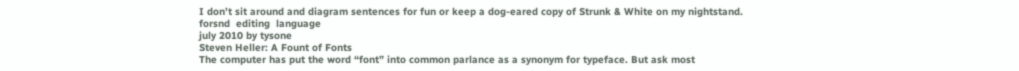I don’t sit around and diagram sentences for fun or keep a dog-eared copy of Strunk & White on my nightstand.
forsnd  editing  language
july 2010 by tysone
Steven Heller: A Fount of Fonts
The computer has put the word “font” into common parlance as a synonym for typeface. But ask most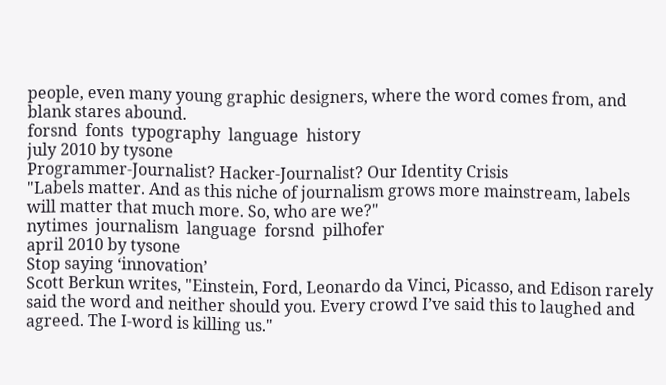people, even many young graphic designers, where the word comes from, and blank stares abound.
forsnd  fonts  typography  language  history
july 2010 by tysone
Programmer-Journalist? Hacker-Journalist? Our Identity Crisis
"Labels matter. And as this niche of journalism grows more mainstream, labels will matter that much more. So, who are we?"
nytimes  journalism  language  forsnd  pilhofer
april 2010 by tysone
Stop saying ‘innovation’
Scott Berkun writes, "Einstein, Ford, Leonardo da Vinci, Picasso, and Edison rarely said the word and neither should you. Every crowd I’ve said this to laughed and agreed. The I-word is killing us."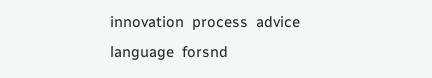innovation  process  advice  language  forsnd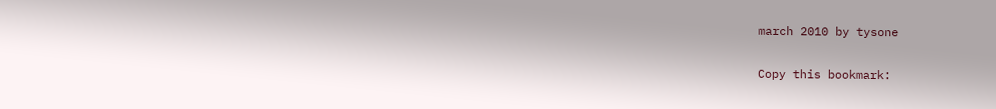march 2010 by tysone

Copy this bookmark: